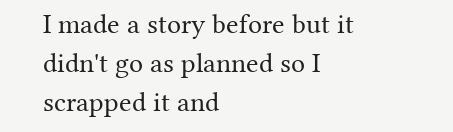I made a story before but it didn't go as planned so I scrapped it and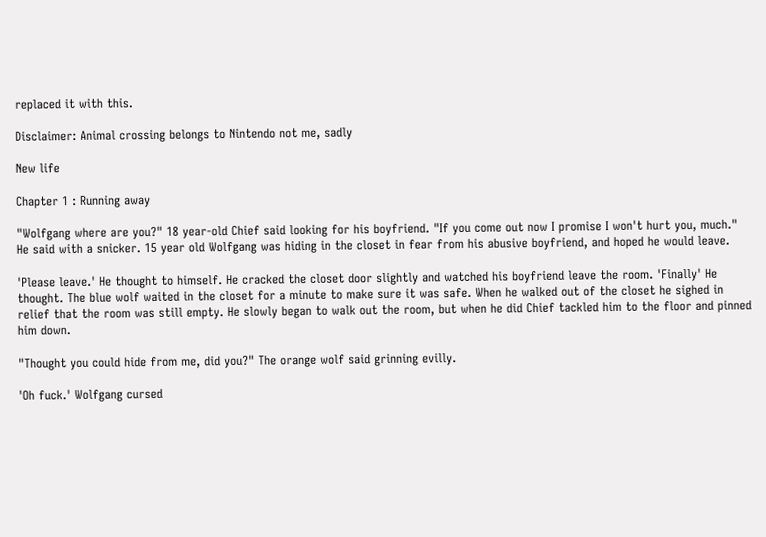replaced it with this.

Disclaimer: Animal crossing belongs to Nintendo not me, sadly

New life

Chapter 1 : Running away

"Wolfgang where are you?" 18 year-old Chief said looking for his boyfriend. "If you come out now I promise I won't hurt you, much." He said with a snicker. 15 year old Wolfgang was hiding in the closet in fear from his abusive boyfriend, and hoped he would leave.

'Please leave.' He thought to himself. He cracked the closet door slightly and watched his boyfriend leave the room. 'Finally' He thought. The blue wolf waited in the closet for a minute to make sure it was safe. When he walked out of the closet he sighed in relief that the room was still empty. He slowly began to walk out the room, but when he did Chief tackled him to the floor and pinned him down.

"Thought you could hide from me, did you?" The orange wolf said grinning evilly.

'Oh fuck.' Wolfgang cursed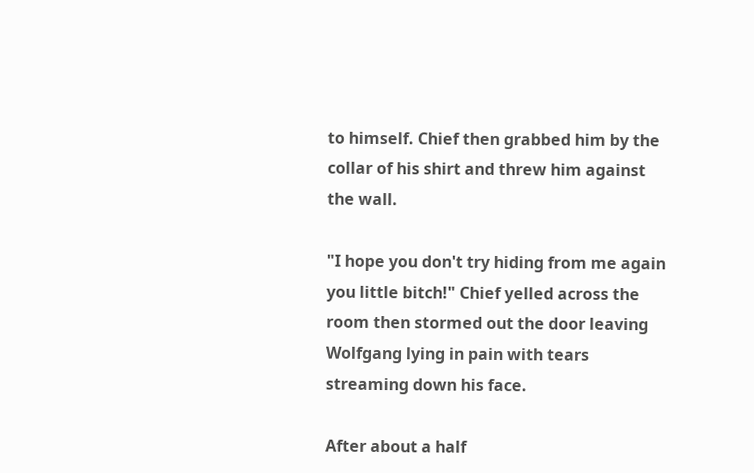to himself. Chief then grabbed him by the collar of his shirt and threw him against the wall.

"I hope you don't try hiding from me again you little bitch!" Chief yelled across the room then stormed out the door leaving Wolfgang lying in pain with tears streaming down his face.

After about a half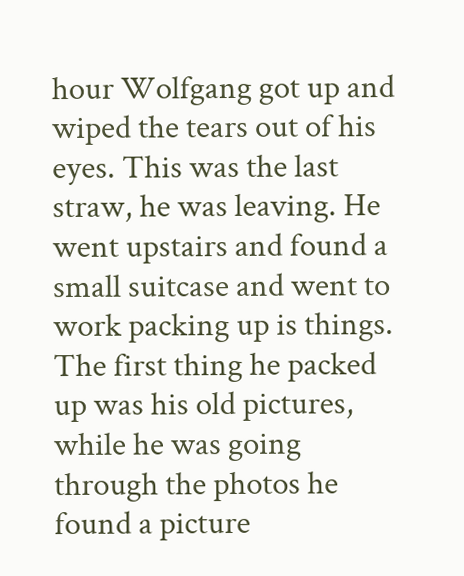hour Wolfgang got up and wiped the tears out of his eyes. This was the last straw, he was leaving. He went upstairs and found a small suitcase and went to work packing up is things. The first thing he packed up was his old pictures, while he was going through the photos he found a picture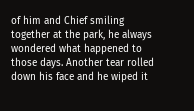of him and Chief smiling together at the park, he always wondered what happened to those days. Another tear rolled down his face and he wiped it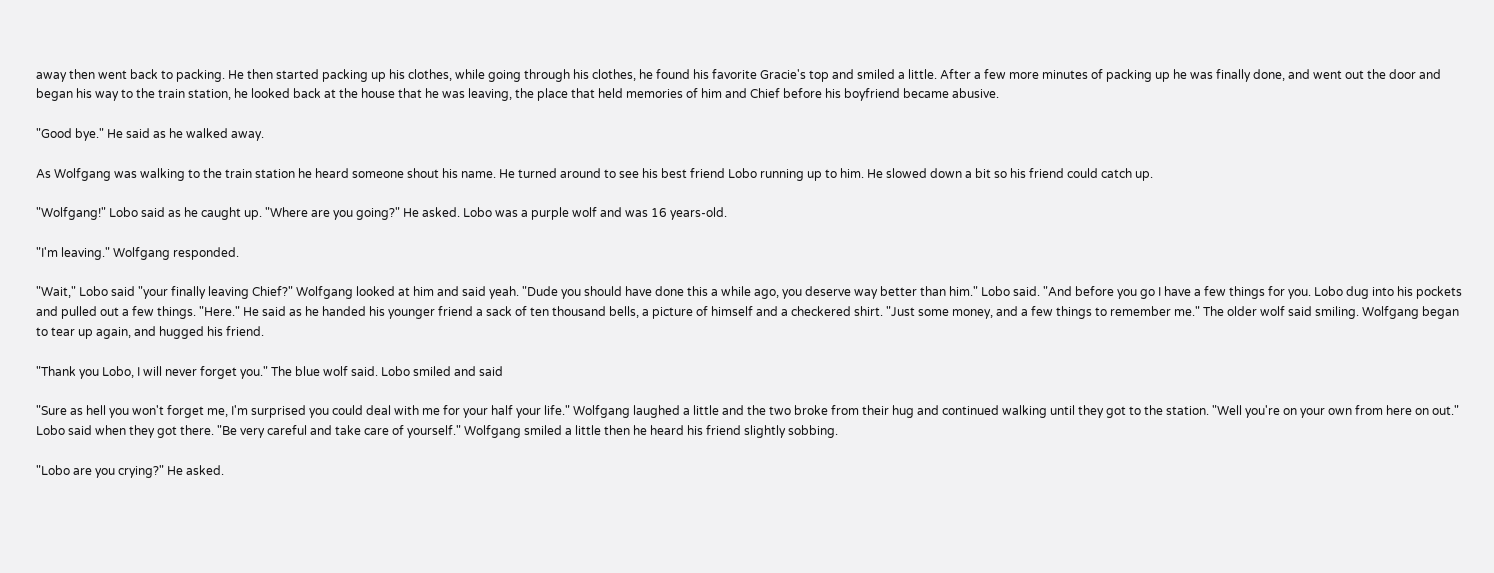away then went back to packing. He then started packing up his clothes, while going through his clothes, he found his favorite Gracie's top and smiled a little. After a few more minutes of packing up he was finally done, and went out the door and began his way to the train station, he looked back at the house that he was leaving, the place that held memories of him and Chief before his boyfriend became abusive.

"Good bye." He said as he walked away.

As Wolfgang was walking to the train station he heard someone shout his name. He turned around to see his best friend Lobo running up to him. He slowed down a bit so his friend could catch up.

"Wolfgang!" Lobo said as he caught up. "Where are you going?" He asked. Lobo was a purple wolf and was 16 years-old.

"I'm leaving." Wolfgang responded.

"Wait," Lobo said "your finally leaving Chief?" Wolfgang looked at him and said yeah. "Dude you should have done this a while ago, you deserve way better than him." Lobo said. "And before you go I have a few things for you. Lobo dug into his pockets and pulled out a few things. "Here." He said as he handed his younger friend a sack of ten thousand bells, a picture of himself and a checkered shirt. "Just some money, and a few things to remember me." The older wolf said smiling. Wolfgang began to tear up again, and hugged his friend.

"Thank you Lobo, I will never forget you." The blue wolf said. Lobo smiled and said

"Sure as hell you won't forget me, I'm surprised you could deal with me for your half your life." Wolfgang laughed a little and the two broke from their hug and continued walking until they got to the station. "Well you're on your own from here on out." Lobo said when they got there. "Be very careful and take care of yourself." Wolfgang smiled a little then he heard his friend slightly sobbing.

"Lobo are you crying?" He asked.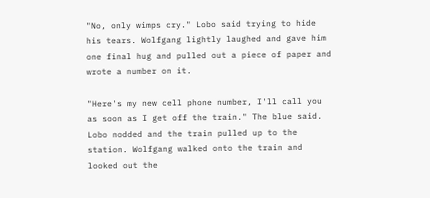"No, only wimps cry." Lobo said trying to hide his tears. Wolfgang lightly laughed and gave him one final hug and pulled out a piece of paper and wrote a number on it.

"Here's my new cell phone number, I'll call you as soon as I get off the train." The blue said. Lobo nodded and the train pulled up to the station. Wolfgang walked onto the train and looked out the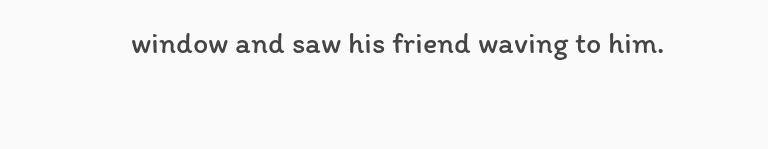window and saw his friend waving to him.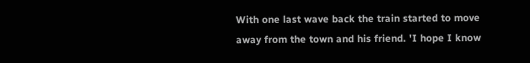With one last wave back the train started to move away from the town and his friend. 'I hope I know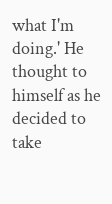what I'm doing.' He thought to himself as he decided to take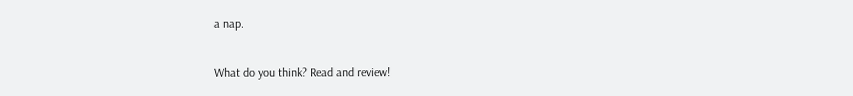a nap.

What do you think? Read and review!